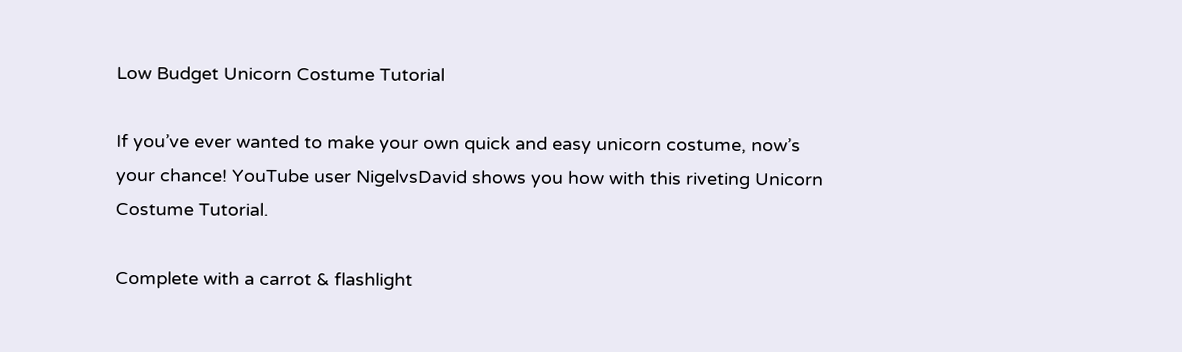Low Budget Unicorn Costume Tutorial

If you’ve ever wanted to make your own quick and easy unicorn costume, now’s your chance! YouTube user NigelvsDavid shows you how with this riveting Unicorn Costume Tutorial.

Complete with a carrot & flashlight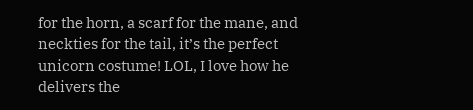for the horn, a scarf for the mane, and neckties for the tail, it’s the perfect unicorn costume! LOL, I love how he delivers the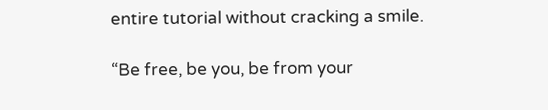entire tutorial without cracking a smile.

“Be free, be you, be from your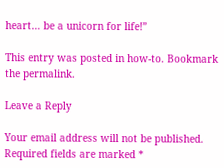heart… be a unicorn for life!”

This entry was posted in how-to. Bookmark the permalink.

Leave a Reply

Your email address will not be published. Required fields are marked *